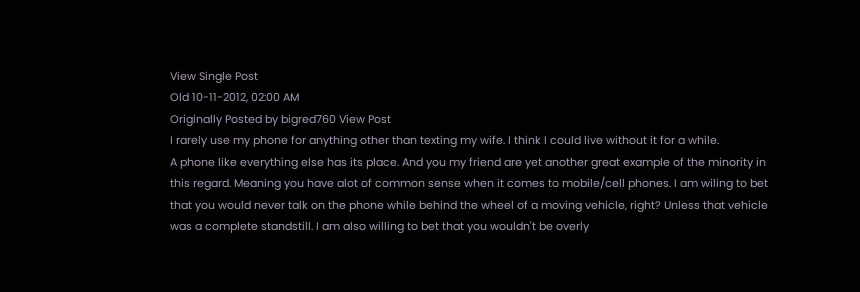View Single Post
Old 10-11-2012, 02:00 AM
Originally Posted by bigred760 View Post
I rarely use my phone for anything other than texting my wife. I think I could live without it for a while.
A phone like everything else has its place. And you my friend are yet another great example of the minority in this regard. Meaning you have alot of common sense when it comes to mobile/cell phones. I am wiling to bet that you would never talk on the phone while behind the wheel of a moving vehicle, right? Unless that vehicle was a complete standstill. I am also willing to bet that you wouldn't be overly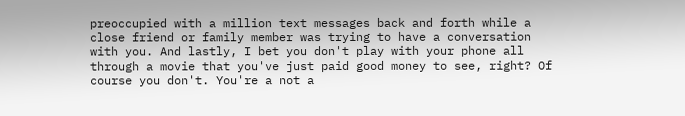preoccupied with a million text messages back and forth while a close friend or family member was trying to have a conversation with you. And lastly, I bet you don't play with your phone all through a movie that you've just paid good money to see, right? Of course you don't. You're a not a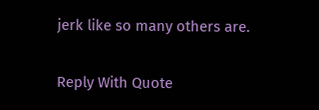jerk like so many others are.

Reply With Quote